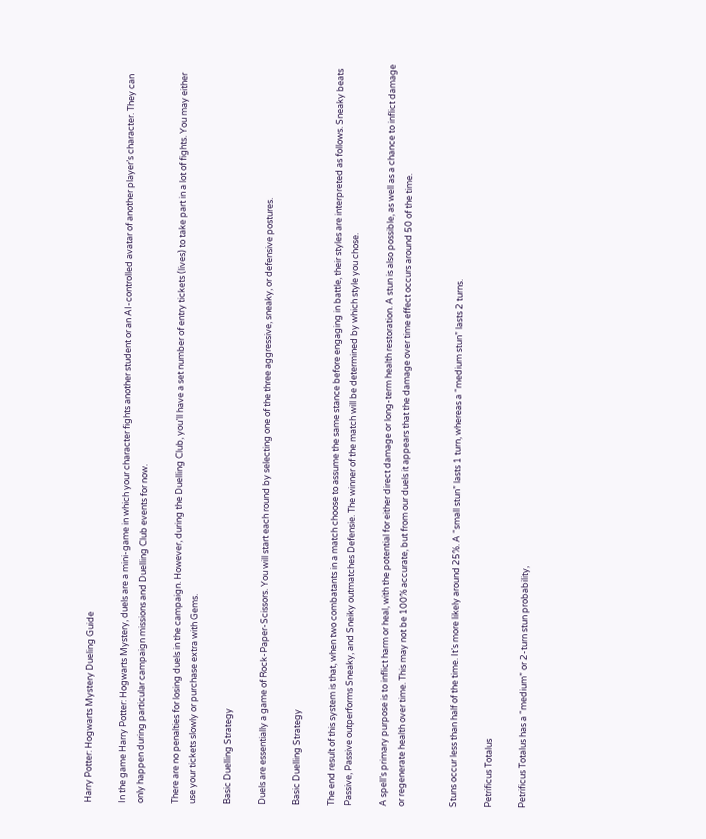Harry Potter: Hogwarts Mystery Dueling Guide

In the game Harry Potter: Hogwarts Mystery, duels are a mini-game in which your character fights another student or an AI-controlled avatar of another player’s character. They can only happen during particular campaign missions and Duelling Club events for now.

There are no penalties for losing duels in the campaign. However, during the Duelling Club, you’ll have a set number of entry tickets (lives) to take part in a lot of fights. You may either use your tickets slowly or purchase extra with Gems.

Basic Duelling Strategy

Duels are essentially a game of Rock-Paper-Scissors. You will start each round by selecting one of the three aggressive, sneaky, or defensive postures.

Basic Duelling Strategy

The end result of this system is that, when two combatants in a match choose to assume the same stance before engaging in battle, their styles are interpreted as follows. Sneaky beats Passive, Passive outperforms Sneaky, and Sneiky outmatches Defensie. The winner of the match will be determined by which style you chose.

A spell’s primary purpose is to inflict harm or heal, with the potential for either direct damage or long-term health restoration. A stun is also possible, as well as a chance to inflict damage or regenerate health over time. This may not be 100% accurate, but from our duels it appears that the damage over time effect occurs around 50 of the time.


Stuns occur less than half of the time. It’s more likely around 25%. A “small stun” lasts 1 turn, whereas a “medium stun” lasts 2 turns.

Petrificus Totalus

Petrificus Totalus has a “medium” or 2-turn stun probability,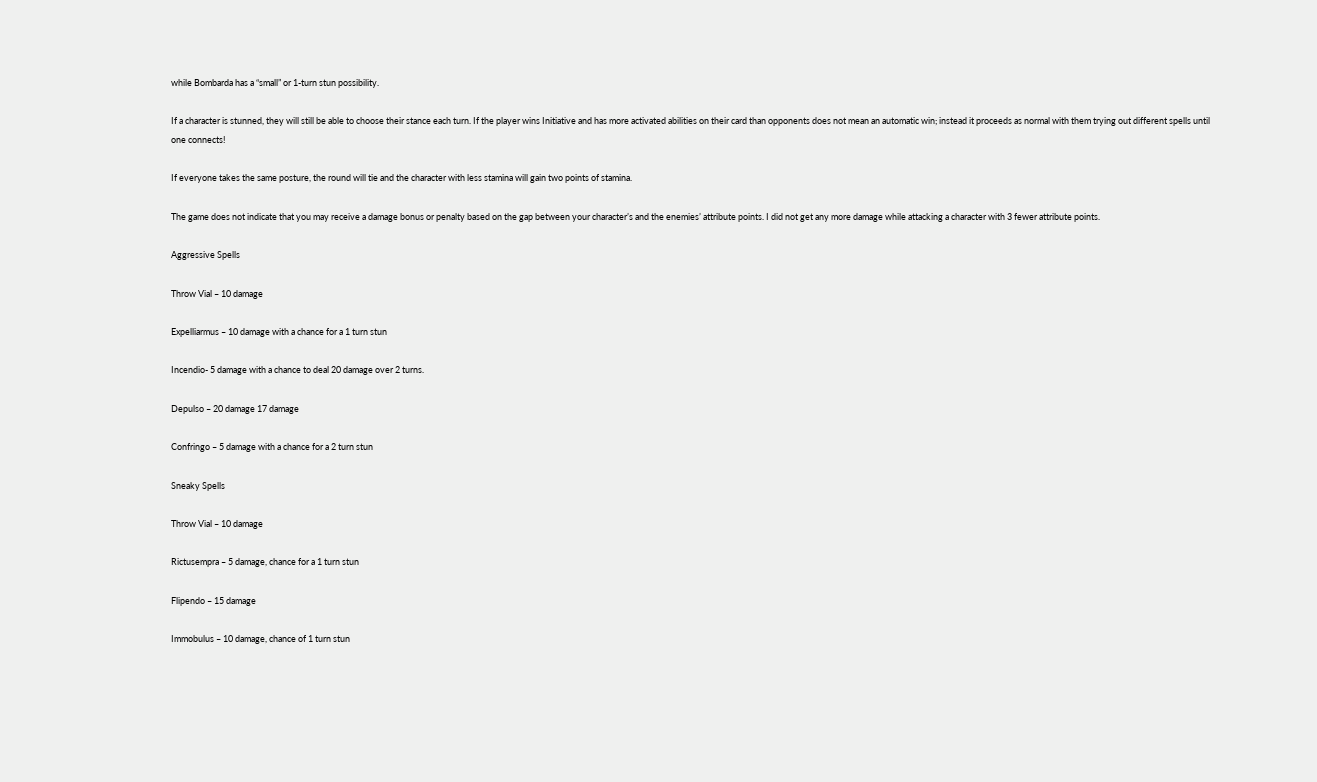while Bombarda has a “small” or 1-turn stun possibility.

If a character is stunned, they will still be able to choose their stance each turn. If the player wins Initiative and has more activated abilities on their card than opponents does not mean an automatic win; instead it proceeds as normal with them trying out different spells until one connects!

If everyone takes the same posture, the round will tie and the character with less stamina will gain two points of stamina.

The game does not indicate that you may receive a damage bonus or penalty based on the gap between your character’s and the enemies’ attribute points. I did not get any more damage while attacking a character with 3 fewer attribute points.

Aggressive Spells

Throw Vial – 10 damage

Expelliarmus – 10 damage with a chance for a 1 turn stun

Incendio- 5 damage with a chance to deal 20 damage over 2 turns.

Depulso – 20 damage 17 damage

Confringo – 5 damage with a chance for a 2 turn stun

Sneaky Spells

Throw Vial – 10 damage

Rictusempra – 5 damage, chance for a 1 turn stun

Flipendo – 15 damage

Immobulus – 10 damage, chance of 1 turn stun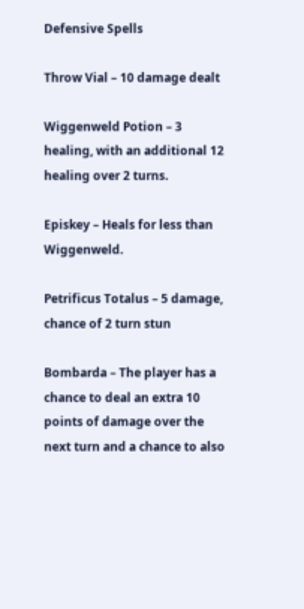Defensive Spells

Throw Vial – 10 damage dealt

Wiggenweld Potion – 3 healing, with an additional 12 healing over 2 turns.

Episkey – Heals for less than Wiggenweld.

Petrificus Totalus – 5 damage, chance of 2 turn stun

Bombarda – The player has a chance to deal an extra 10 points of damage over the next turn and a chance to also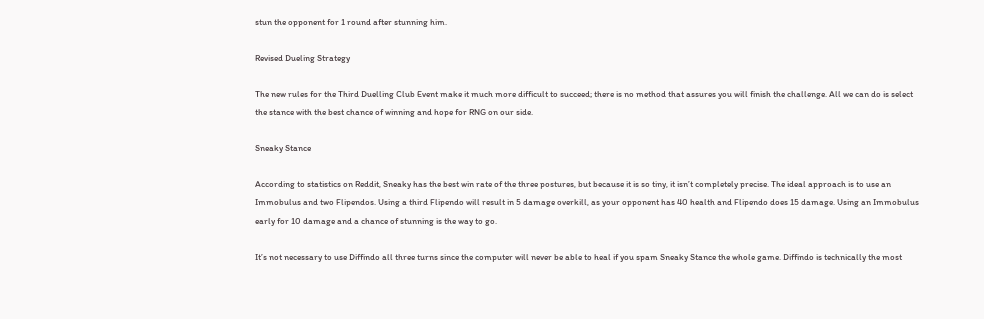stun the opponent for 1 round after stunning him.

Revised Dueling Strategy

The new rules for the Third Duelling Club Event make it much more difficult to succeed; there is no method that assures you will finish the challenge. All we can do is select the stance with the best chance of winning and hope for RNG on our side.

Sneaky Stance

According to statistics on Reddit, Sneaky has the best win rate of the three postures, but because it is so tiny, it isn’t completely precise. The ideal approach is to use an Immobulus and two Flipendos. Using a third Flipendo will result in 5 damage overkill, as your opponent has 40 health and Flipendo does 15 damage. Using an Immobulus early for 10 damage and a chance of stunning is the way to go.

It’s not necessary to use Diffindo all three turns since the computer will never be able to heal if you spam Sneaky Stance the whole game. Diffindo is technically the most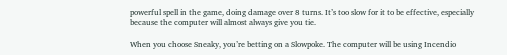powerful spell in the game, doing damage over 8 turns. It’s too slow for it to be effective, especially because the computer will almost always give you tie.

When you choose Sneaky, you’re betting on a Slowpoke. The computer will be using Incendio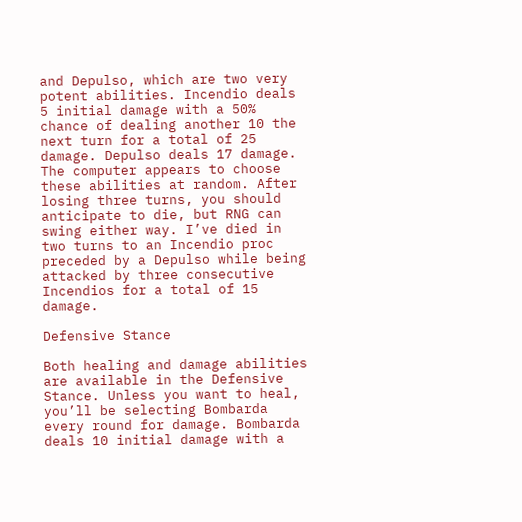and Depulso, which are two very potent abilities. Incendio deals 5 initial damage with a 50% chance of dealing another 10 the next turn for a total of 25 damage. Depulso deals 17 damage. The computer appears to choose these abilities at random. After losing three turns, you should anticipate to die, but RNG can swing either way. I’ve died in two turns to an Incendio proc preceded by a Depulso while being attacked by three consecutive Incendios for a total of 15 damage.

Defensive Stance

Both healing and damage abilities are available in the Defensive Stance. Unless you want to heal, you’ll be selecting Bombarda every round for damage. Bombarda deals 10 initial damage with a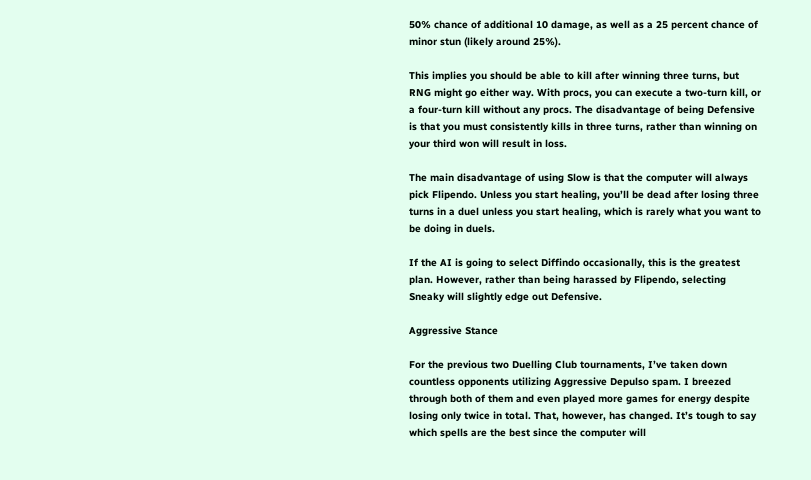50% chance of additional 10 damage, as well as a 25 percent chance of minor stun (likely around 25%).

This implies you should be able to kill after winning three turns, but RNG might go either way. With procs, you can execute a two-turn kill, or a four-turn kill without any procs. The disadvantage of being Defensive is that you must consistently kills in three turns, rather than winning on your third won will result in loss.

The main disadvantage of using Slow is that the computer will always pick Flipendo. Unless you start healing, you’ll be dead after losing three turns in a duel unless you start healing, which is rarely what you want to be doing in duels.

If the AI is going to select Diffindo occasionally, this is the greatest plan. However, rather than being harassed by Flipendo, selecting Sneaky will slightly edge out Defensive.

Aggressive Stance

For the previous two Duelling Club tournaments, I’ve taken down countless opponents utilizing Aggressive Depulso spam. I breezed through both of them and even played more games for energy despite losing only twice in total. That, however, has changed. It’s tough to say which spells are the best since the computer will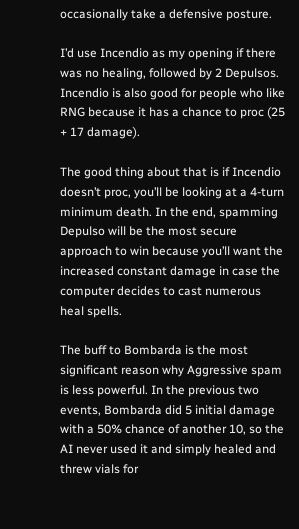occasionally take a defensive posture.

I’d use Incendio as my opening if there was no healing, followed by 2 Depulsos. Incendio is also good for people who like RNG because it has a chance to proc (25 + 17 damage).

The good thing about that is if Incendio doesn’t proc, you’ll be looking at a 4-turn minimum death. In the end, spamming Depulso will be the most secure approach to win because you’ll want the increased constant damage in case the computer decides to cast numerous heal spells.

The buff to Bombarda is the most significant reason why Aggressive spam is less powerful. In the previous two events, Bombarda did 5 initial damage with a 50% chance of another 10, so the AI never used it and simply healed and threw vials for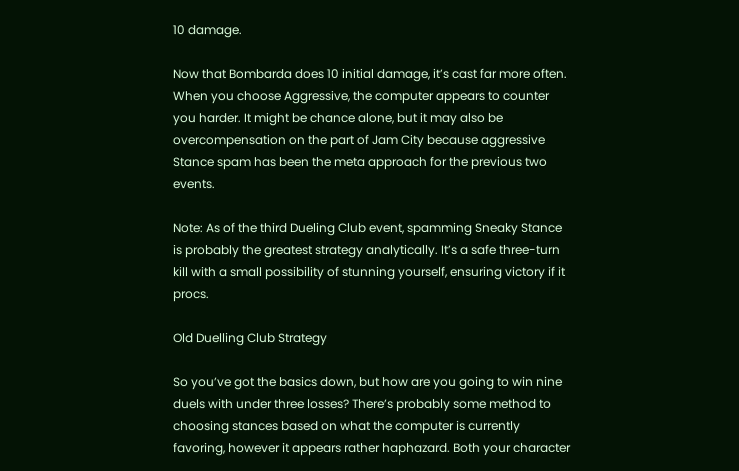10 damage.

Now that Bombarda does 10 initial damage, it’s cast far more often. When you choose Aggressive, the computer appears to counter you harder. It might be chance alone, but it may also be overcompensation on the part of Jam City because aggressive Stance spam has been the meta approach for the previous two events.

Note: As of the third Dueling Club event, spamming Sneaky Stance is probably the greatest strategy analytically. It’s a safe three-turn kill with a small possibility of stunning yourself, ensuring victory if it procs.

Old Duelling Club Strategy

So you’ve got the basics down, but how are you going to win nine duels with under three losses? There’s probably some method to choosing stances based on what the computer is currently favoring, however it appears rather haphazard. Both your character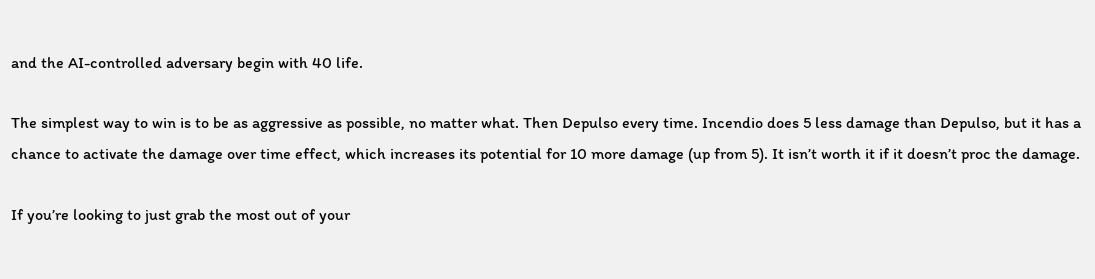and the AI-controlled adversary begin with 40 life.

The simplest way to win is to be as aggressive as possible, no matter what. Then Depulso every time. Incendio does 5 less damage than Depulso, but it has a chance to activate the damage over time effect, which increases its potential for 10 more damage (up from 5). It isn’t worth it if it doesn’t proc the damage.

If you’re looking to just grab the most out of your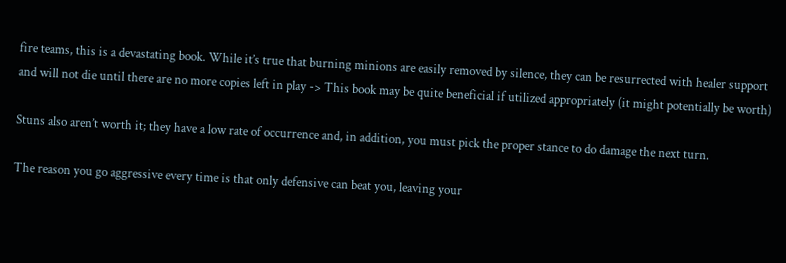fire teams, this is a devastating book. While it’s true that burning minions are easily removed by silence, they can be resurrected with healer support and will not die until there are no more copies left in play -> This book may be quite beneficial if utilized appropriately (it might potentially be worth)

Stuns also aren’t worth it; they have a low rate of occurrence and, in addition, you must pick the proper stance to do damage the next turn.

The reason you go aggressive every time is that only defensive can beat you, leaving your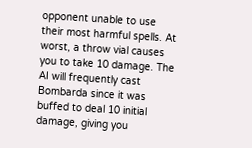opponent unable to use their most harmful spells. At worst, a throw vial causes you to take 10 damage. The AI will frequently cast Bombarda since it was buffed to deal 10 initial damage, giving you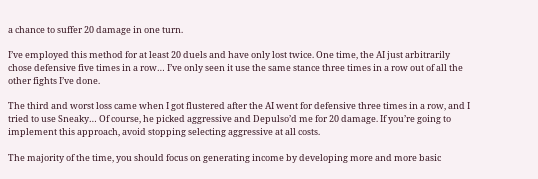a chance to suffer 20 damage in one turn.

I’ve employed this method for at least 20 duels and have only lost twice. One time, the AI just arbitrarily chose defensive five times in a row… I’ve only seen it use the same stance three times in a row out of all the other fights I’ve done.

The third and worst loss came when I got flustered after the AI went for defensive three times in a row, and I tried to use Sneaky… Of course, he picked aggressive and Depulso’d me for 20 damage. If you’re going to implement this approach, avoid stopping selecting aggressive at all costs.

The majority of the time, you should focus on generating income by developing more and more basic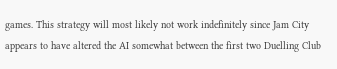games. This strategy will most likely not work indefinitely since Jam City appears to have altered the AI somewhat between the first two Duelling Club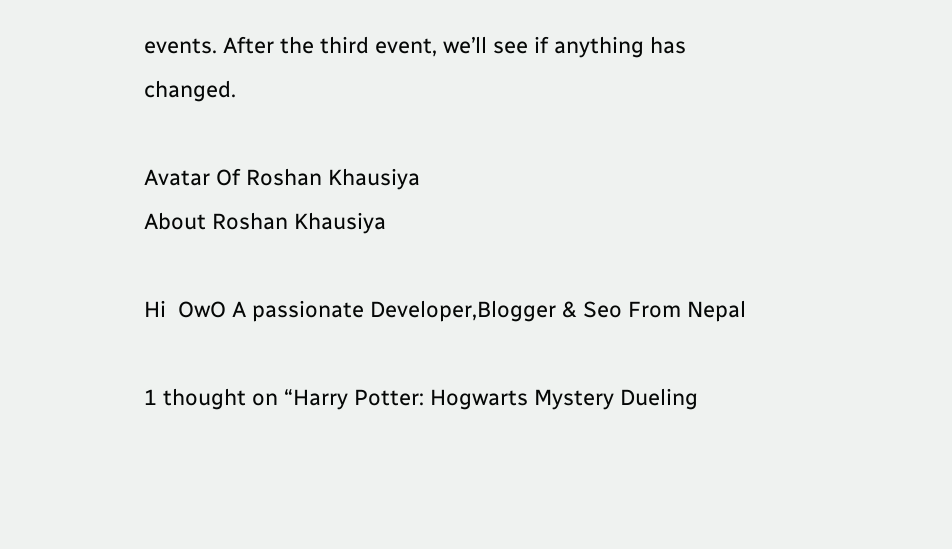events. After the third event, we’ll see if anything has changed.

Avatar Of Roshan Khausiya
About Roshan Khausiya

Hi  OwO A passionate Developer,Blogger & Seo From Nepal

1 thought on “Harry Potter: Hogwarts Mystery Dueling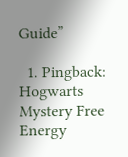Guide”

  1. Pingback: Hogwarts Mystery Free Energy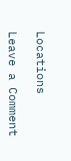Locations

Leave a Comment